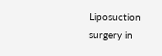Liposuction surgery in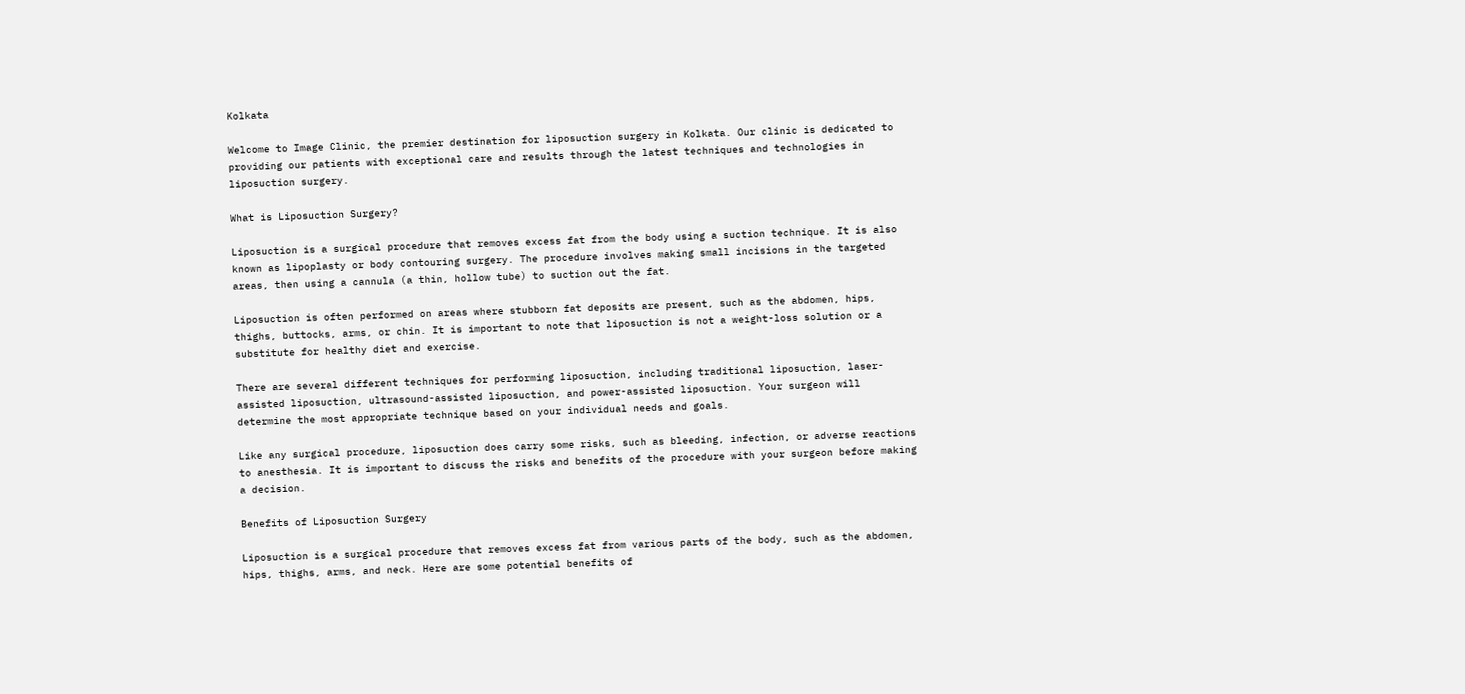Kolkata

Welcome to Image Clinic, the premier destination for liposuction surgery in Kolkata. Our clinic is dedicated to providing our patients with exceptional care and results through the latest techniques and technologies in liposuction surgery.

What is Liposuction Surgery?

Liposuction is a surgical procedure that removes excess fat from the body using a suction technique. It is also known as lipoplasty or body contouring surgery. The procedure involves making small incisions in the targeted areas, then using a cannula (a thin, hollow tube) to suction out the fat.

Liposuction is often performed on areas where stubborn fat deposits are present, such as the abdomen, hips, thighs, buttocks, arms, or chin. It is important to note that liposuction is not a weight-loss solution or a substitute for healthy diet and exercise.

There are several different techniques for performing liposuction, including traditional liposuction, laser-assisted liposuction, ultrasound-assisted liposuction, and power-assisted liposuction. Your surgeon will determine the most appropriate technique based on your individual needs and goals.

Like any surgical procedure, liposuction does carry some risks, such as bleeding, infection, or adverse reactions to anesthesia. It is important to discuss the risks and benefits of the procedure with your surgeon before making a decision.

Benefits of Liposuction Surgery

Liposuction is a surgical procedure that removes excess fat from various parts of the body, such as the abdomen, hips, thighs, arms, and neck. Here are some potential benefits of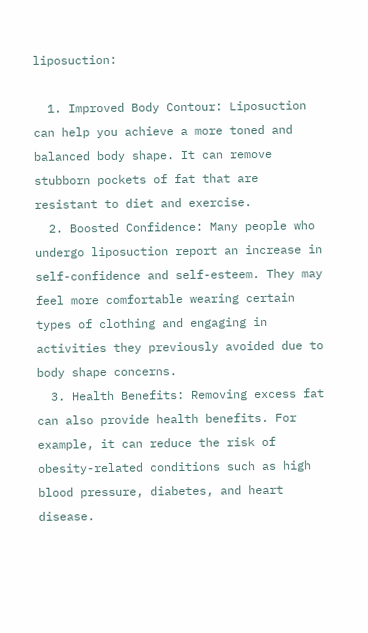liposuction:

  1. Improved Body Contour: Liposuction can help you achieve a more toned and balanced body shape. It can remove stubborn pockets of fat that are resistant to diet and exercise.
  2. Boosted Confidence: Many people who undergo liposuction report an increase in self-confidence and self-esteem. They may feel more comfortable wearing certain types of clothing and engaging in activities they previously avoided due to body shape concerns.
  3. Health Benefits: Removing excess fat can also provide health benefits. For example, it can reduce the risk of obesity-related conditions such as high blood pressure, diabetes, and heart disease.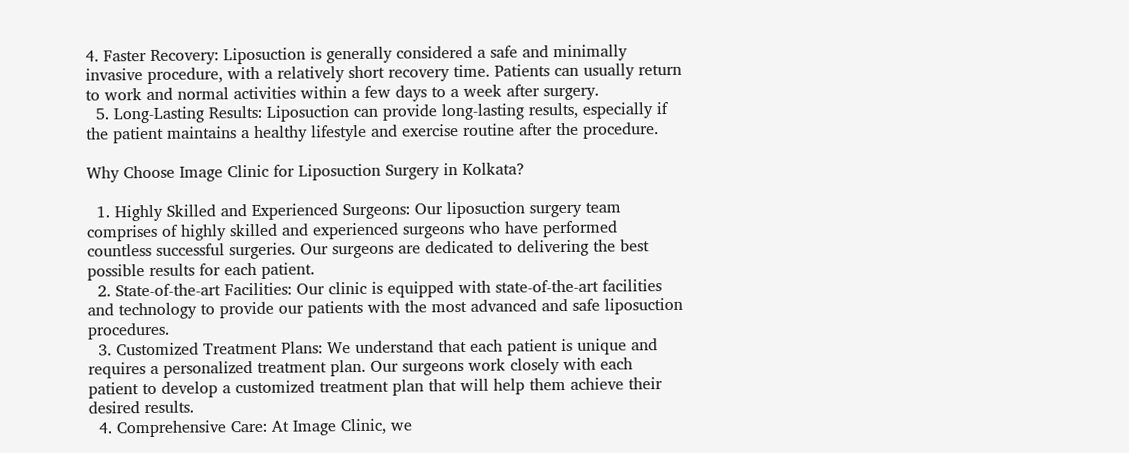4. Faster Recovery: Liposuction is generally considered a safe and minimally invasive procedure, with a relatively short recovery time. Patients can usually return to work and normal activities within a few days to a week after surgery.
  5. Long-Lasting Results: Liposuction can provide long-lasting results, especially if the patient maintains a healthy lifestyle and exercise routine after the procedure.

Why Choose Image Clinic for Liposuction Surgery in Kolkata?

  1. Highly Skilled and Experienced Surgeons: Our liposuction surgery team comprises of highly skilled and experienced surgeons who have performed countless successful surgeries. Our surgeons are dedicated to delivering the best possible results for each patient.
  2. State-of-the-art Facilities: Our clinic is equipped with state-of-the-art facilities and technology to provide our patients with the most advanced and safe liposuction procedures.
  3. Customized Treatment Plans: We understand that each patient is unique and requires a personalized treatment plan. Our surgeons work closely with each patient to develop a customized treatment plan that will help them achieve their desired results.
  4. Comprehensive Care: At Image Clinic, we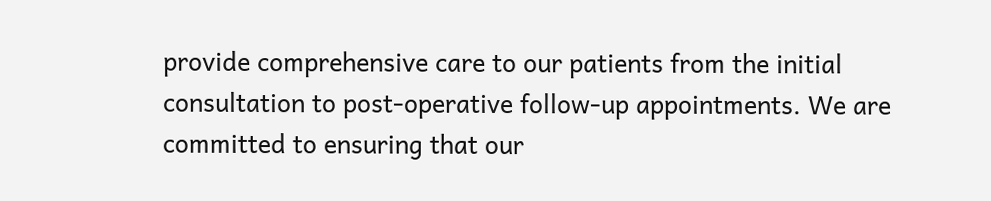provide comprehensive care to our patients from the initial consultation to post-operative follow-up appointments. We are committed to ensuring that our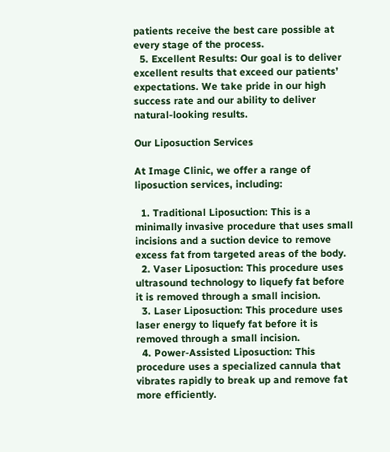patients receive the best care possible at every stage of the process.
  5. Excellent Results: Our goal is to deliver excellent results that exceed our patients’ expectations. We take pride in our high success rate and our ability to deliver natural-looking results.

Our Liposuction Services

At Image Clinic, we offer a range of liposuction services, including:

  1. Traditional Liposuction: This is a minimally invasive procedure that uses small incisions and a suction device to remove excess fat from targeted areas of the body.
  2. Vaser Liposuction: This procedure uses ultrasound technology to liquefy fat before it is removed through a small incision.
  3. Laser Liposuction: This procedure uses laser energy to liquefy fat before it is removed through a small incision.
  4. Power-Assisted Liposuction: This procedure uses a specialized cannula that vibrates rapidly to break up and remove fat more efficiently.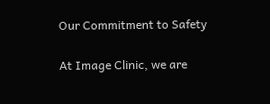Our Commitment to Safety

At Image Clinic, we are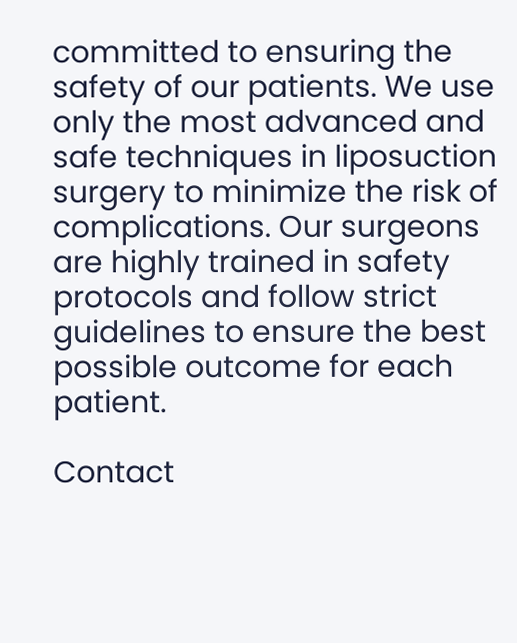committed to ensuring the safety of our patients. We use only the most advanced and safe techniques in liposuction surgery to minimize the risk of complications. Our surgeons are highly trained in safety protocols and follow strict guidelines to ensure the best possible outcome for each patient.

Contact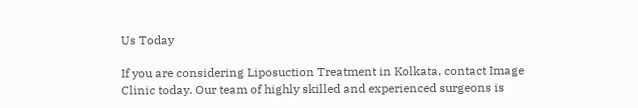Us Today

If you are considering Liposuction Treatment in Kolkata, contact Image Clinic today. Our team of highly skilled and experienced surgeons is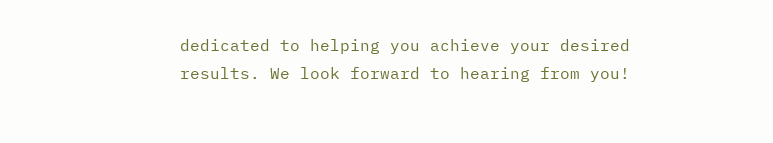dedicated to helping you achieve your desired results. We look forward to hearing from you!